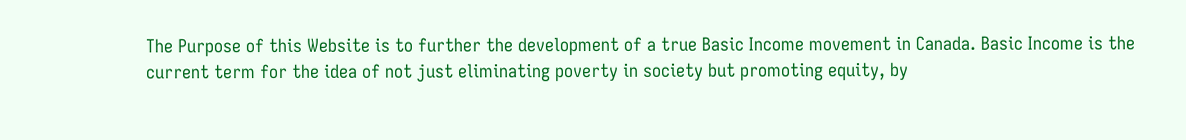The Purpose of this Website is to further the development of a true Basic Income movement in Canada. Basic Income is the current term for the idea of not just eliminating poverty in society but promoting equity, by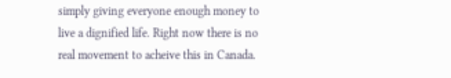simply giving everyone enough money to live a dignified life. Right now there is no real movement to acheive this in Canada.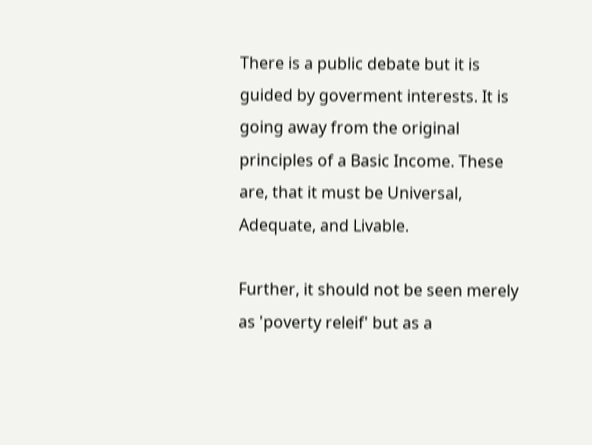There is a public debate but it is guided by goverment interests. It is going away from the original principles of a Basic Income. These are, that it must be Universal, Adequate, and Livable.

Further, it should not be seen merely as 'poverty releif' but as a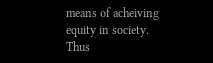means of acheiving equity in society. Thus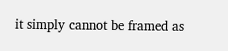it simply cannot be framed as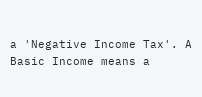a 'Negative Income Tax'. A Basic Income means a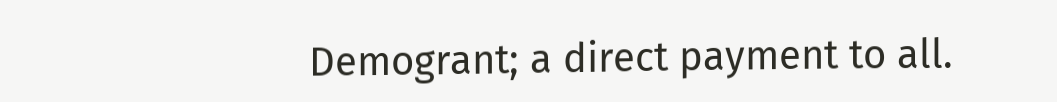Demogrant; a direct payment to all.